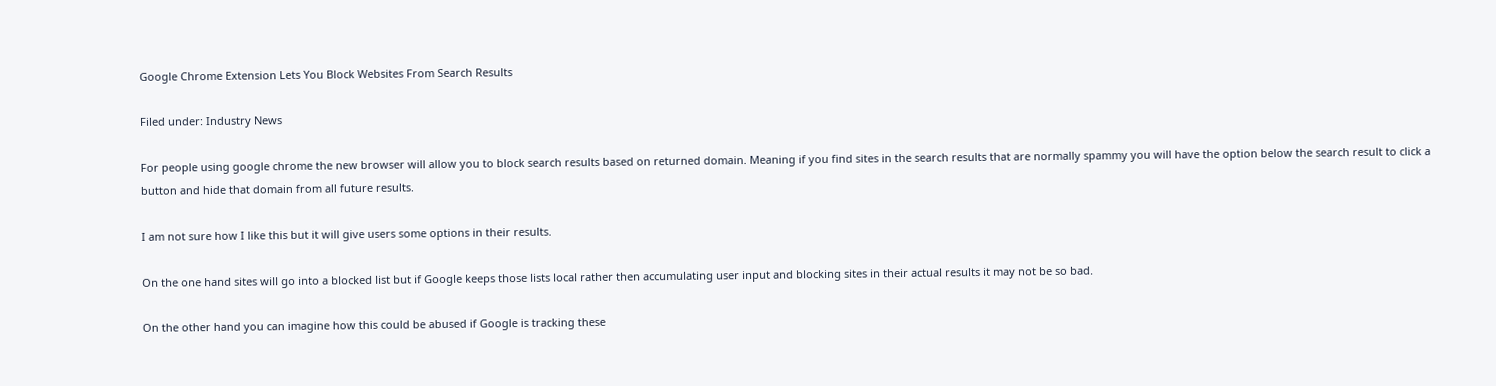Google Chrome Extension Lets You Block Websites From Search Results

Filed under: Industry News

For people using google chrome the new browser will allow you to block search results based on returned domain. Meaning if you find sites in the search results that are normally spammy you will have the option below the search result to click a button and hide that domain from all future results.

I am not sure how I like this but it will give users some options in their results.

On the one hand sites will go into a blocked list but if Google keeps those lists local rather then accumulating user input and blocking sites in their actual results it may not be so bad.

On the other hand you can imagine how this could be abused if Google is tracking these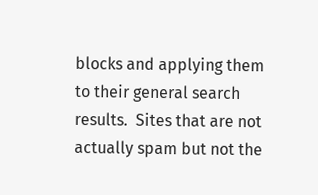blocks and applying them to their general search results.  Sites that are not actually spam but not the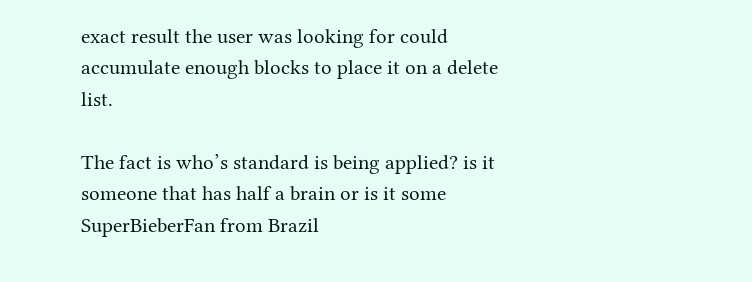exact result the user was looking for could accumulate enough blocks to place it on a delete list.

The fact is who’s standard is being applied? is it someone that has half a brain or is it some SuperBieberFan from Brazil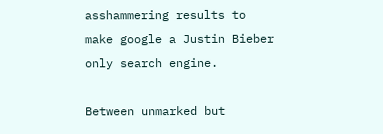asshammering results to make google a Justin Bieber only search engine.

Between unmarked but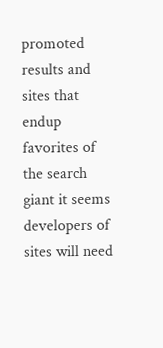promoted results and sites that endup favorites of the search giant it seems developers of sites will need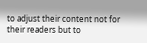to adjust their content not for their readers but to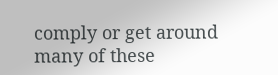comply or get around many of these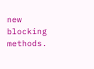new blocking methods.